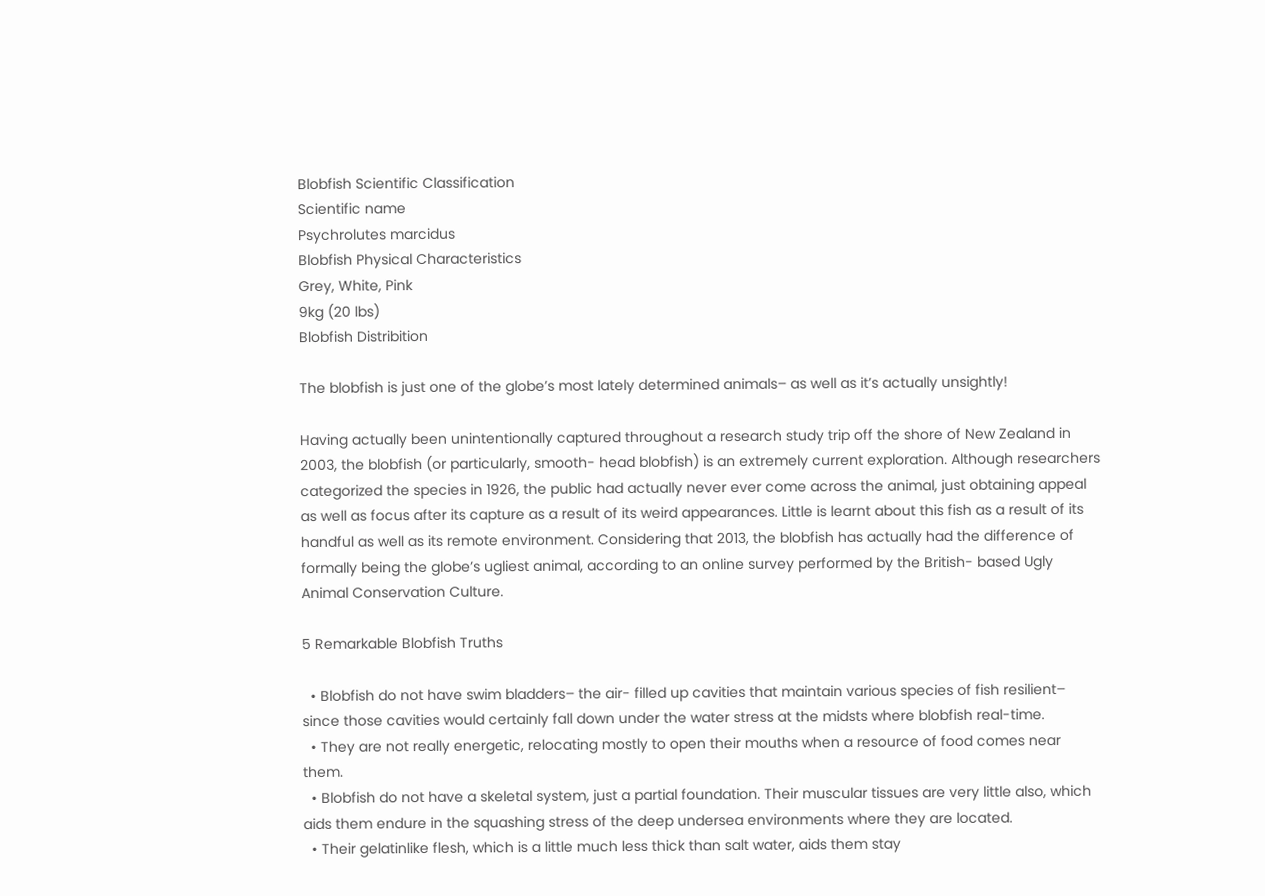Blobfish Scientific Classification
Scientific name
Psychrolutes marcidus
Blobfish Physical Characteristics
Grey, White, Pink
9kg (20 lbs)
Blobfish Distribition

The blobfish is just one of the globe’s most lately determined animals– as well as it’s actually unsightly!

Having actually been unintentionally captured throughout a research study trip off the shore of New Zealand in 2003, the blobfish (or particularly, smooth- head blobfish) is an extremely current exploration. Although researchers categorized the species in 1926, the public had actually never ever come across the animal, just obtaining appeal as well as focus after its capture as a result of its weird appearances. Little is learnt about this fish as a result of its handful as well as its remote environment. Considering that 2013, the blobfish has actually had the difference of formally being the globe’s ugliest animal, according to an online survey performed by the British- based Ugly Animal Conservation Culture.

5 Remarkable Blobfish Truths

  • Blobfish do not have swim bladders– the air- filled up cavities that maintain various species of fish resilient– since those cavities would certainly fall down under the water stress at the midsts where blobfish real-time.
  • They are not really energetic, relocating mostly to open their mouths when a resource of food comes near them.
  • Blobfish do not have a skeletal system, just a partial foundation. Their muscular tissues are very little also, which aids them endure in the squashing stress of the deep undersea environments where they are located.
  • Their gelatinlike flesh, which is a little much less thick than salt water, aids them stay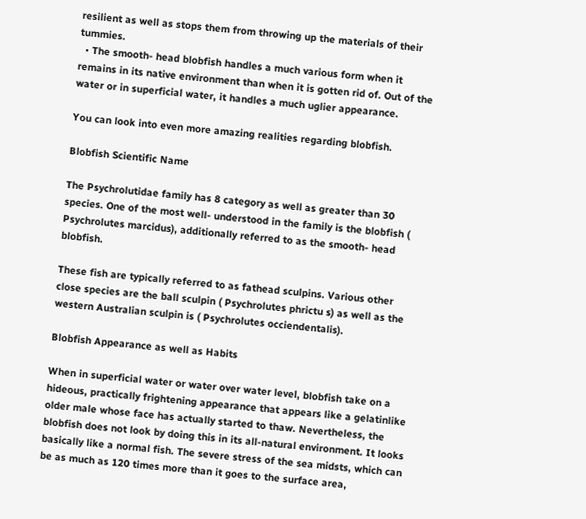resilient as well as stops them from throwing up the materials of their tummies.
  • The smooth- head blobfish handles a much various form when it remains in its native environment than when it is gotten rid of. Out of the water or in superficial water, it handles a much uglier appearance.

You can look into even more amazing realities regarding blobfish.

Blobfish Scientific Name

The Psychrolutidae family has 8 category as well as greater than 30 species. One of the most well- understood in the family is the blobfish ( Psychrolutes marcidus), additionally referred to as the smooth- head blobfish.

These fish are typically referred to as fathead sculpins. Various other close species are the ball sculpin ( Psychrolutes phrictu s) as well as the western Australian sculpin is ( Psychrolutes occiendentalis).

Blobfish Appearance as well as Habits

When in superficial water or water over water level, blobfish take on a hideous, practically frightening appearance that appears like a gelatinlike older male whose face has actually started to thaw. Nevertheless, the blobfish does not look by doing this in its all-natural environment. It looks basically like a normal fish. The severe stress of the sea midsts, which can be as much as 120 times more than it goes to the surface area,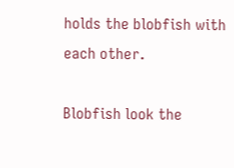holds the blobfish with each other.

Blobfish look the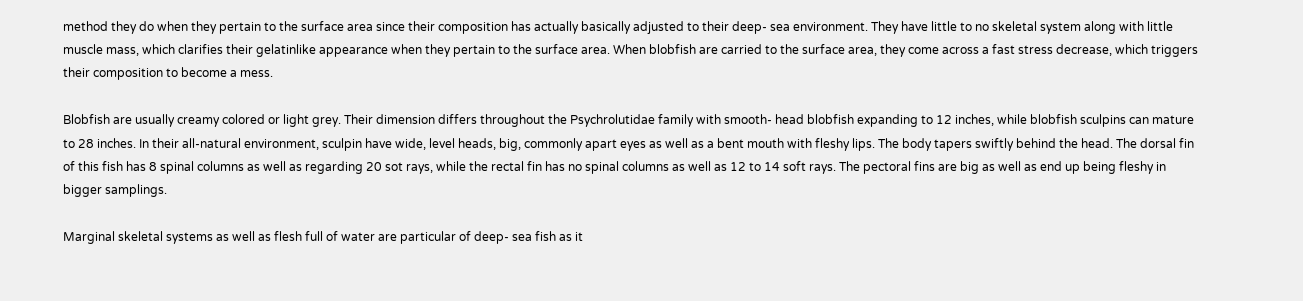method they do when they pertain to the surface area since their composition has actually basically adjusted to their deep- sea environment. They have little to no skeletal system along with little muscle mass, which clarifies their gelatinlike appearance when they pertain to the surface area. When blobfish are carried to the surface area, they come across a fast stress decrease, which triggers their composition to become a mess.

Blobfish are usually creamy colored or light grey. Their dimension differs throughout the Psychrolutidae family with smooth- head blobfish expanding to 12 inches, while blobfish sculpins can mature to 28 inches. In their all-natural environment, sculpin have wide, level heads, big, commonly apart eyes as well as a bent mouth with fleshy lips. The body tapers swiftly behind the head. The dorsal fin of this fish has 8 spinal columns as well as regarding 20 sot rays, while the rectal fin has no spinal columns as well as 12 to 14 soft rays. The pectoral fins are big as well as end up being fleshy in bigger samplings.

Marginal skeletal systems as well as flesh full of water are particular of deep- sea fish as it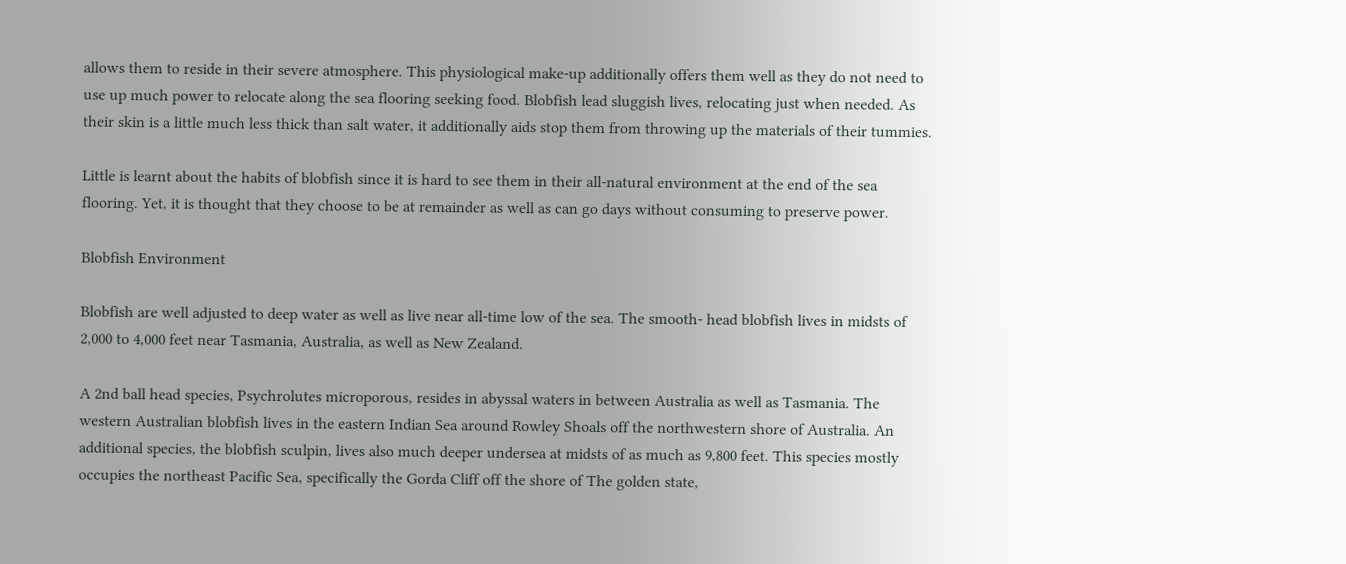allows them to reside in their severe atmosphere. This physiological make-up additionally offers them well as they do not need to use up much power to relocate along the sea flooring seeking food. Blobfish lead sluggish lives, relocating just when needed. As their skin is a little much less thick than salt water, it additionally aids stop them from throwing up the materials of their tummies.

Little is learnt about the habits of blobfish since it is hard to see them in their all-natural environment at the end of the sea flooring. Yet, it is thought that they choose to be at remainder as well as can go days without consuming to preserve power.

Blobfish Environment

Blobfish are well adjusted to deep water as well as live near all-time low of the sea. The smooth- head blobfish lives in midsts of 2,000 to 4,000 feet near Tasmania, Australia, as well as New Zealand.

A 2nd ball head species, Psychrolutes microporous, resides in abyssal waters in between Australia as well as Tasmania. The western Australian blobfish lives in the eastern Indian Sea around Rowley Shoals off the northwestern shore of Australia. An additional species, the blobfish sculpin, lives also much deeper undersea at midsts of as much as 9,800 feet. This species mostly occupies the northeast Pacific Sea, specifically the Gorda Cliff off the shore of The golden state,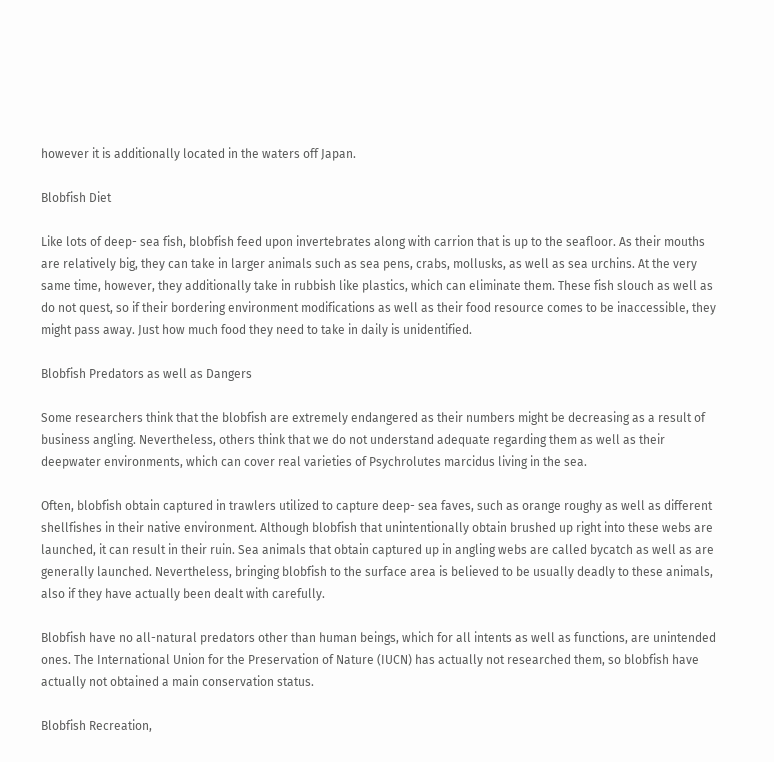however it is additionally located in the waters off Japan.

Blobfish Diet

Like lots of deep- sea fish, blobfish feed upon invertebrates along with carrion that is up to the seafloor. As their mouths are relatively big, they can take in larger animals such as sea pens, crabs, mollusks, as well as sea urchins. At the very same time, however, they additionally take in rubbish like plastics, which can eliminate them. These fish slouch as well as do not quest, so if their bordering environment modifications as well as their food resource comes to be inaccessible, they might pass away. Just how much food they need to take in daily is unidentified.

Blobfish Predators as well as Dangers

Some researchers think that the blobfish are extremely endangered as their numbers might be decreasing as a result of business angling. Nevertheless, others think that we do not understand adequate regarding them as well as their deepwater environments, which can cover real varieties of Psychrolutes marcidus living in the sea.

Often, blobfish obtain captured in trawlers utilized to capture deep- sea faves, such as orange roughy as well as different shellfishes in their native environment. Although blobfish that unintentionally obtain brushed up right into these webs are launched, it can result in their ruin. Sea animals that obtain captured up in angling webs are called bycatch as well as are generally launched. Nevertheless, bringing blobfish to the surface area is believed to be usually deadly to these animals, also if they have actually been dealt with carefully.

Blobfish have no all-natural predators other than human beings, which for all intents as well as functions, are unintended ones. The International Union for the Preservation of Nature (IUCN) has actually not researched them, so blobfish have actually not obtained a main conservation status.

Blobfish Recreation,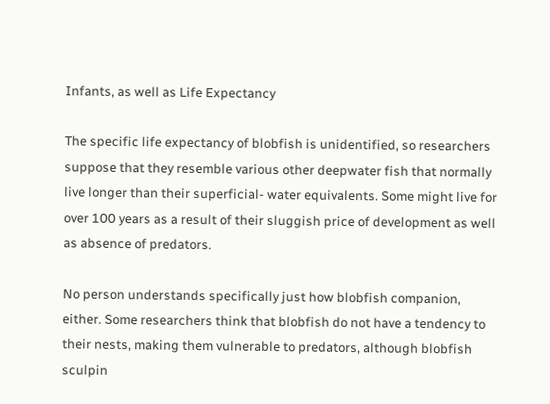Infants, as well as Life Expectancy

The specific life expectancy of blobfish is unidentified, so researchers suppose that they resemble various other deepwater fish that normally live longer than their superficial- water equivalents. Some might live for over 100 years as a result of their sluggish price of development as well as absence of predators.

No person understands specifically just how blobfish companion, either. Some researchers think that blobfish do not have a tendency to their nests, making them vulnerable to predators, although blobfish sculpin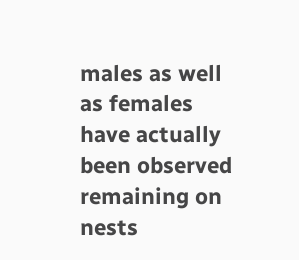males as well as females have actually been observed remaining on nests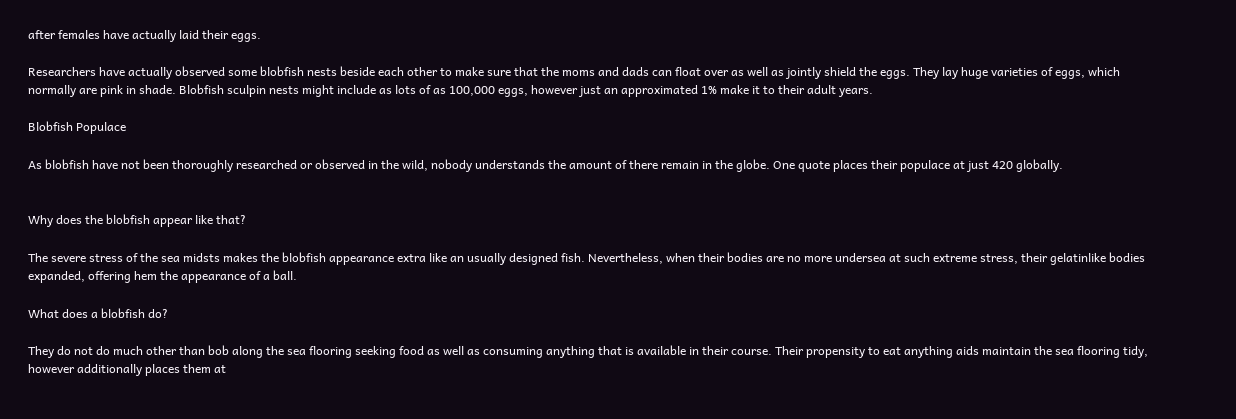after females have actually laid their eggs.

Researchers have actually observed some blobfish nests beside each other to make sure that the moms and dads can float over as well as jointly shield the eggs. They lay huge varieties of eggs, which normally are pink in shade. Blobfish sculpin nests might include as lots of as 100,000 eggs, however just an approximated 1% make it to their adult years.

Blobfish Populace

As blobfish have not been thoroughly researched or observed in the wild, nobody understands the amount of there remain in the globe. One quote places their populace at just 420 globally.


Why does the blobfish appear like that?

The severe stress of the sea midsts makes the blobfish appearance extra like an usually designed fish. Nevertheless, when their bodies are no more undersea at such extreme stress, their gelatinlike bodies expanded, offering hem the appearance of a ball.

What does a blobfish do?

They do not do much other than bob along the sea flooring seeking food as well as consuming anything that is available in their course. Their propensity to eat anything aids maintain the sea flooring tidy, however additionally places them at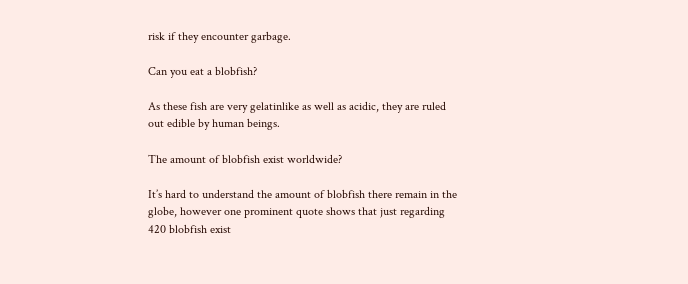risk if they encounter garbage.

Can you eat a blobfish?

As these fish are very gelatinlike as well as acidic, they are ruled out edible by human beings.

The amount of blobfish exist worldwide?

It’s hard to understand the amount of blobfish there remain in the globe, however one prominent quote shows that just regarding 420 blobfish exist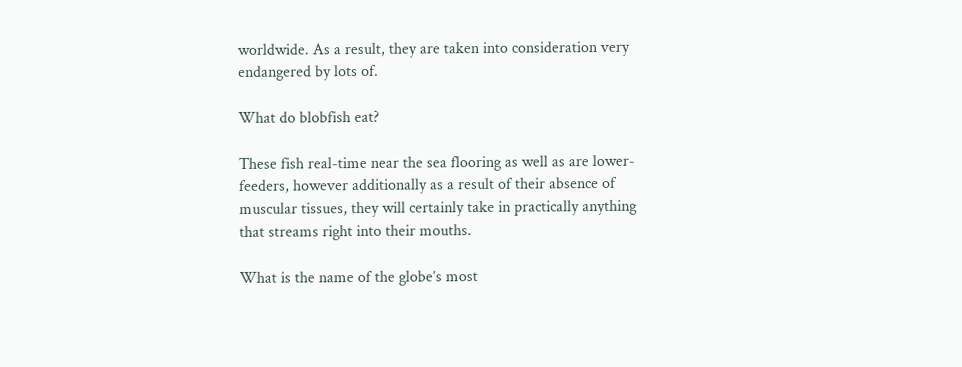worldwide. As a result, they are taken into consideration very endangered by lots of.

What do blobfish eat?

These fish real-time near the sea flooring as well as are lower- feeders, however additionally as a result of their absence of muscular tissues, they will certainly take in practically anything that streams right into their mouths.

What is the name of the globe’s most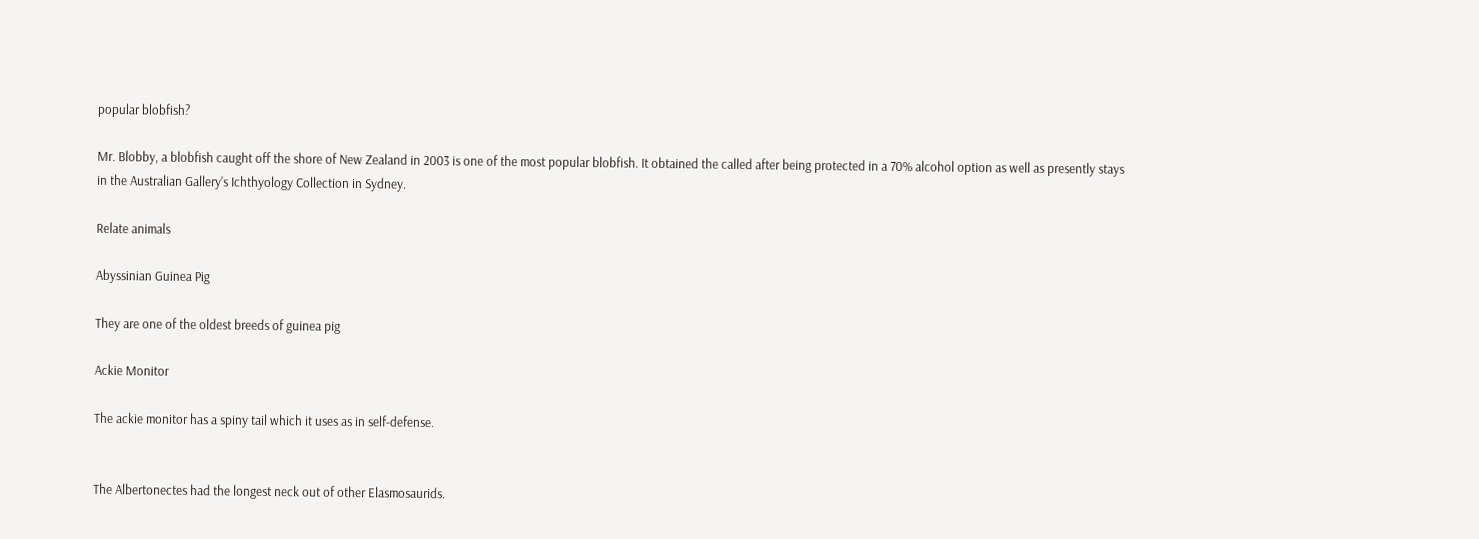popular blobfish?

Mr. Blobby, a blobfish caught off the shore of New Zealand in 2003 is one of the most popular blobfish. It obtained the called after being protected in a 70% alcohol option as well as presently stays in the Australian Gallery’s Ichthyology Collection in Sydney.

Relate animals

Abyssinian Guinea Pig

They are one of the oldest breeds of guinea pig

Ackie Monitor

The ackie monitor has a spiny tail which it uses as in self-defense.


The Albertonectes had the longest neck out of other Elasmosaurids.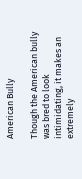American Bully

Though the American bully was bred to look intimidating, it makes an extremely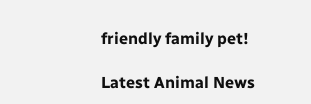friendly family pet!

Latest Animal News